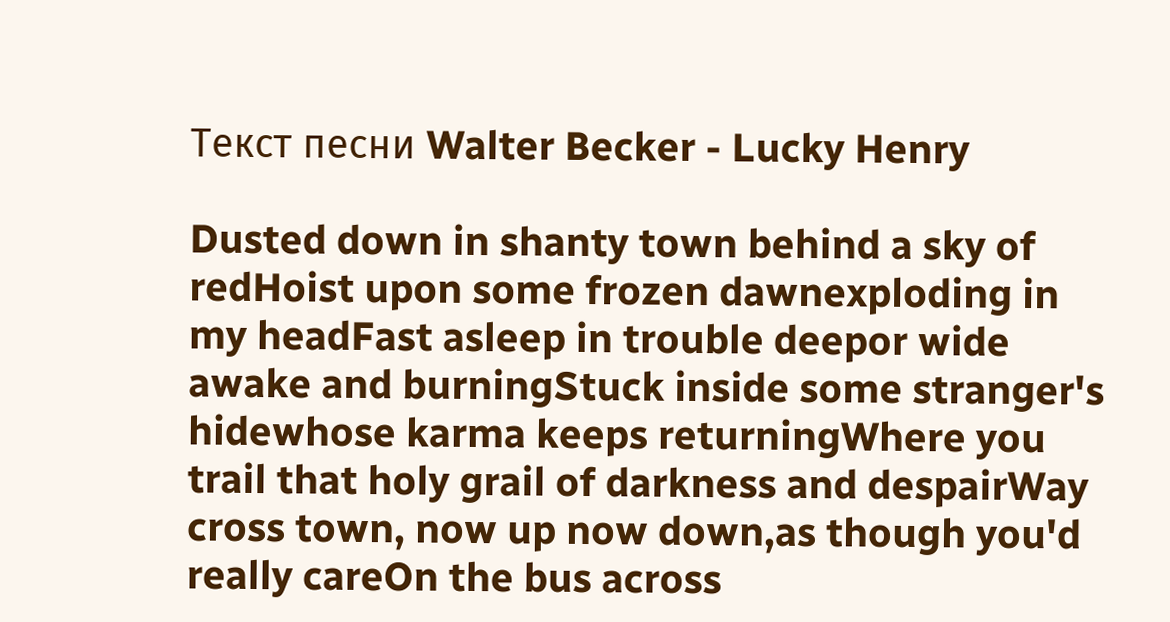Текст песни Walter Becker - Lucky Henry

Dusted down in shanty town behind a sky of redHoist upon some frozen dawnexploding in my headFast asleep in trouble deepor wide awake and burningStuck inside some stranger's hidewhose karma keeps returningWhere you trail that holy grail of darkness and despairWay cross town, now up now down,as though you'd really careOn the bus across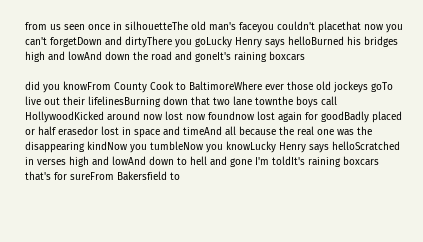from us seen once in silhouetteThe old man's faceyou couldn't placethat now you can't forgetDown and dirtyThere you goLucky Henry says helloBurned his bridges high and lowAnd down the road and goneIt's raining boxcars

did you knowFrom County Cook to BaltimoreWhere ever those old jockeys goTo live out their lifelinesBurning down that two lane townthe boys call HollywoodKicked around now lost now foundnow lost again for goodBadly placed or half erasedor lost in space and timeAnd all because the real one was the disappearing kindNow you tumbleNow you knowLucky Henry says helloScratched in verses high and lowAnd down to hell and gone I'm toldIt's raining boxcars that's for sureFrom Bakersfield to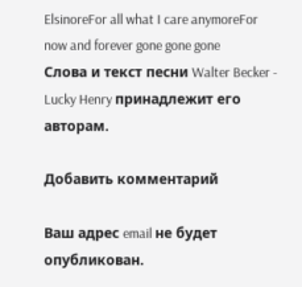ElsinoreFor all what I care anymoreFor now and forever gone gone gone
Слова и текст песни Walter Becker - Lucky Henry принадлежит его авторам.

Добавить комментарий

Ваш адрес email не будет опубликован.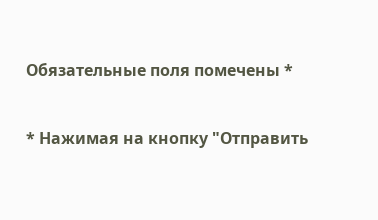Обязательные поля помечены *

* Нажимая на кнопку "Отправить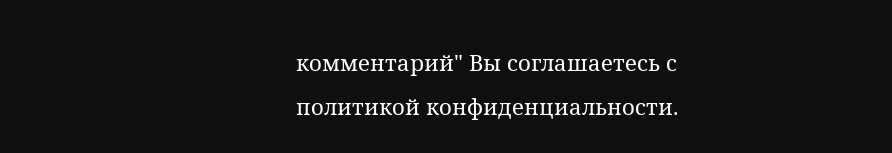комментарий" Вы соглашаетесь с политикой конфиденциальности.